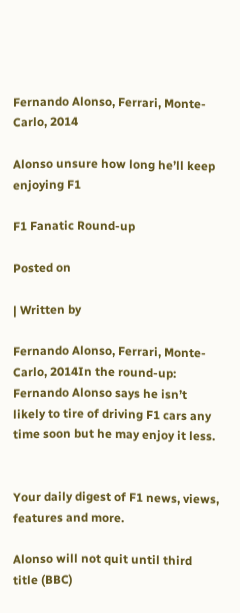Fernando Alonso, Ferrari, Monte-Carlo, 2014

Alonso unsure how long he’ll keep enjoying F1

F1 Fanatic Round-up

Posted on

| Written by

Fernando Alonso, Ferrari, Monte-Carlo, 2014In the round-up: Fernando Alonso says he isn’t likely to tire of driving F1 cars any time soon but he may enjoy it less.


Your daily digest of F1 news, views, features and more.

Alonso will not quit until third title (BBC)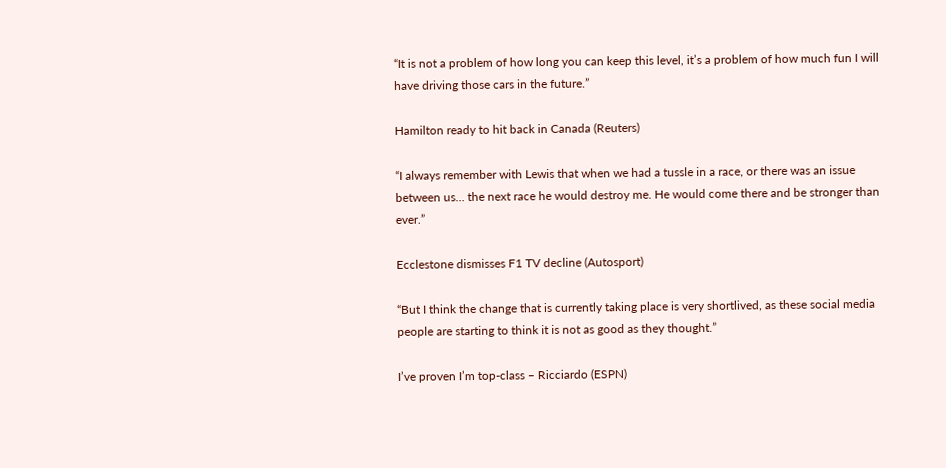“It is not a problem of how long you can keep this level, it’s a problem of how much fun I will have driving those cars in the future.”

Hamilton ready to hit back in Canada (Reuters)

“I always remember with Lewis that when we had a tussle in a race, or there was an issue between us… the next race he would destroy me. He would come there and be stronger than ever.”

Ecclestone dismisses F1 TV decline (Autosport)

“But I think the change that is currently taking place is very shortlived, as these social media people are starting to think it is not as good as they thought.”

I’ve proven I’m top-class – Ricciardo (ESPN)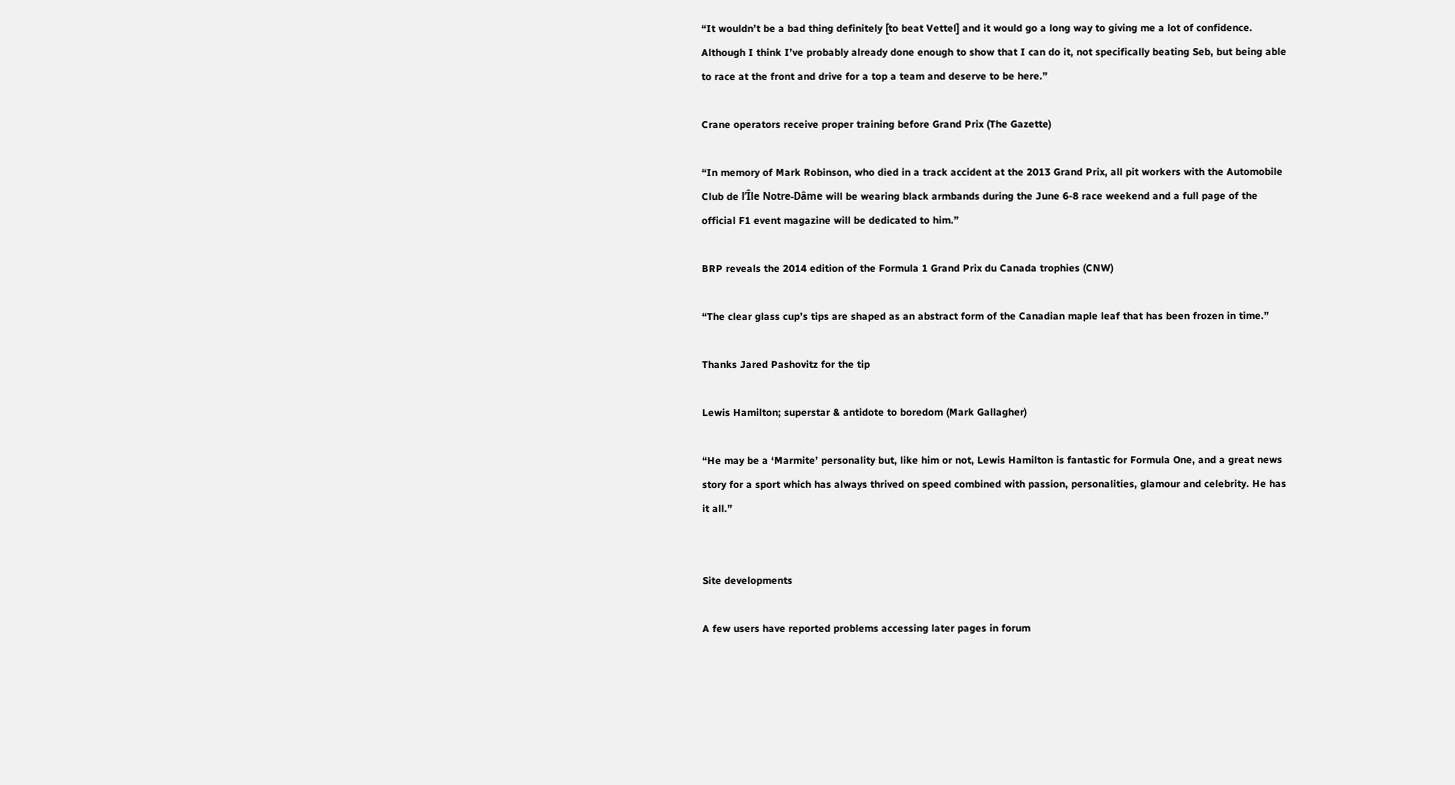“It wouldn’t be a bad thing definitely [to beat Vettel] and it would go a long way to giving me a lot of confidence. Although I think I’ve probably already done enough to show that I can do it, not specifically beating Seb, but being able to race at the front and drive for a top a team and deserve to be here.”

Crane operators receive proper training before Grand Prix (The Gazette)

“In memory of Mark Robinson, who died in a track accident at the 2013 Grand Prix, all pit workers with the Automobile Club de l’Île Notre-Dâme will be wearing black armbands during the June 6-8 race weekend and a full page of the official F1 event magazine will be dedicated to him.”

BRP reveals the 2014 edition of the Formula 1 Grand Prix du Canada trophies (CNW)

“The clear glass cup’s tips are shaped as an abstract form of the Canadian maple leaf that has been frozen in time.”

Thanks Jared Pashovitz for the tip

Lewis Hamilton; superstar & antidote to boredom (Mark Gallagher)

“He may be a ‘Marmite’ personality but, like him or not, Lewis Hamilton is fantastic for Formula One, and a great news story for a sport which has always thrived on speed combined with passion, personalities, glamour and celebrity. He has it all.”


Site developments

A few users have reported problems accessing later pages in forum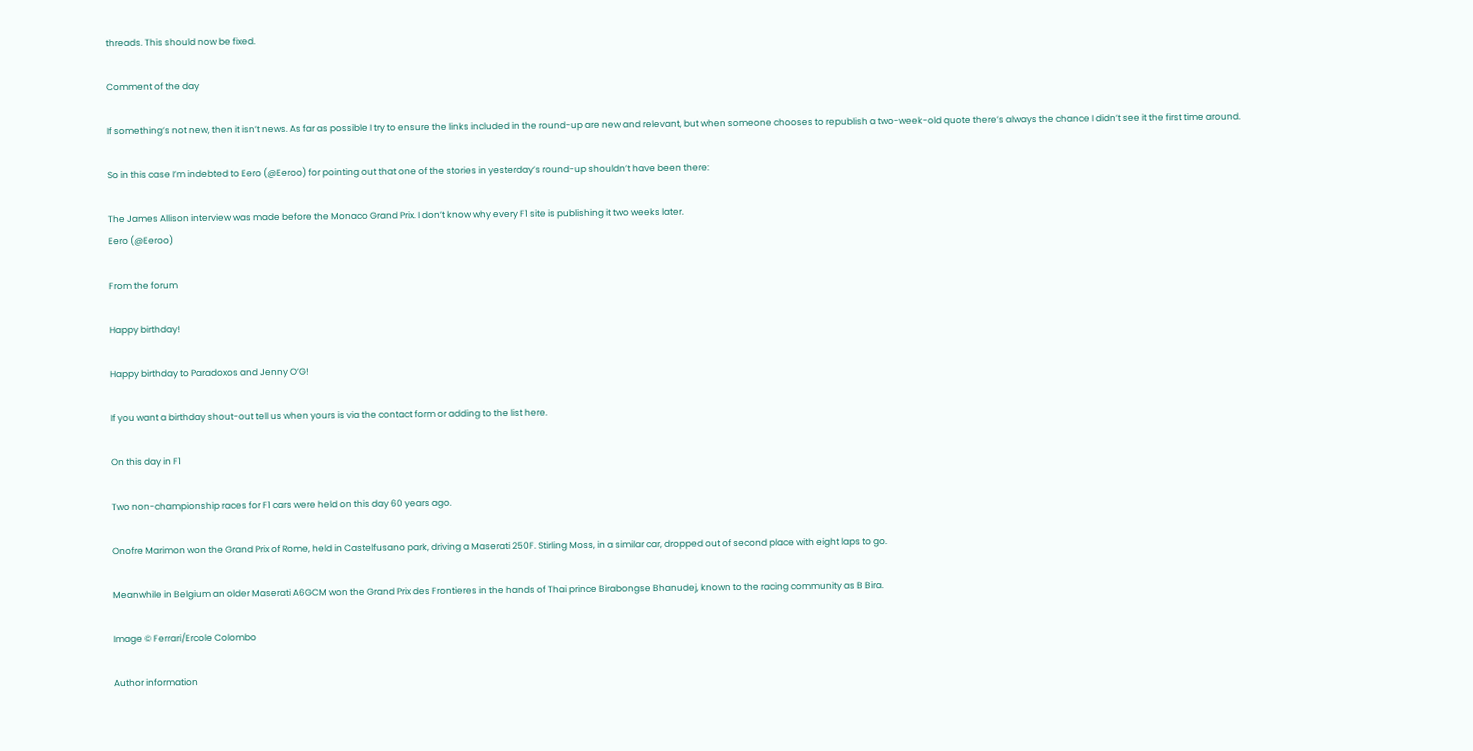threads. This should now be fixed.

Comment of the day

If something’s not new, then it isn’t news. As far as possible I try to ensure the links included in the round-up are new and relevant, but when someone chooses to republish a two-week-old quote there’s always the chance I didn’t see it the first time around.

So in this case I’m indebted to Eero (@Eeroo) for pointing out that one of the stories in yesterday’s round-up shouldn’t have been there:

The James Allison interview was made before the Monaco Grand Prix. I don’t know why every F1 site is publishing it two weeks later.
Eero (@Eeroo)

From the forum

Happy birthday!

Happy birthday to Paradoxos and Jenny O’G!

If you want a birthday shout-out tell us when yours is via the contact form or adding to the list here.

On this day in F1

Two non-championship races for F1 cars were held on this day 60 years ago.

Onofre Marimon won the Grand Prix of Rome, held in Castelfusano park, driving a Maserati 250F. Stirling Moss, in a similar car, dropped out of second place with eight laps to go.

Meanwhile in Belgium an older Maserati A6GCM won the Grand Prix des Frontieres in the hands of Thai prince Birabongse Bhanudej, known to the racing community as B Bira.

Image © Ferrari/Ercole Colombo

Author information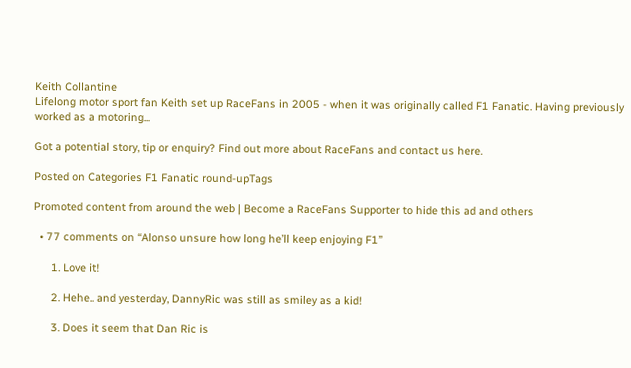Keith Collantine
Lifelong motor sport fan Keith set up RaceFans in 2005 - when it was originally called F1 Fanatic. Having previously worked as a motoring...

Got a potential story, tip or enquiry? Find out more about RaceFans and contact us here.

Posted on Categories F1 Fanatic round-upTags

Promoted content from around the web | Become a RaceFans Supporter to hide this ad and others

  • 77 comments on “Alonso unsure how long he’ll keep enjoying F1”

      1. Love it!

      2. Hehe.. and yesterday, DannyRic was still as smiley as a kid!

      3. Does it seem that Dan Ric is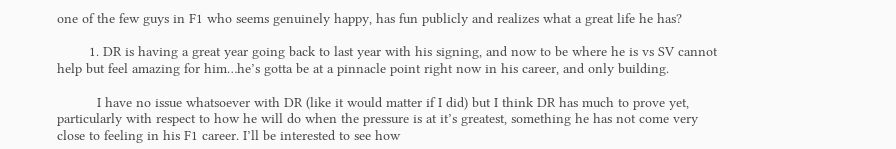one of the few guys in F1 who seems genuinely happy, has fun publicly and realizes what a great life he has?

        1. DR is having a great year going back to last year with his signing, and now to be where he is vs SV cannot help but feel amazing for him…he’s gotta be at a pinnacle point right now in his career, and only building.

          I have no issue whatsoever with DR (like it would matter if I did) but I think DR has much to prove yet, particularly with respect to how he will do when the pressure is at it’s greatest, something he has not come very close to feeling in his F1 career. I’ll be interested to see how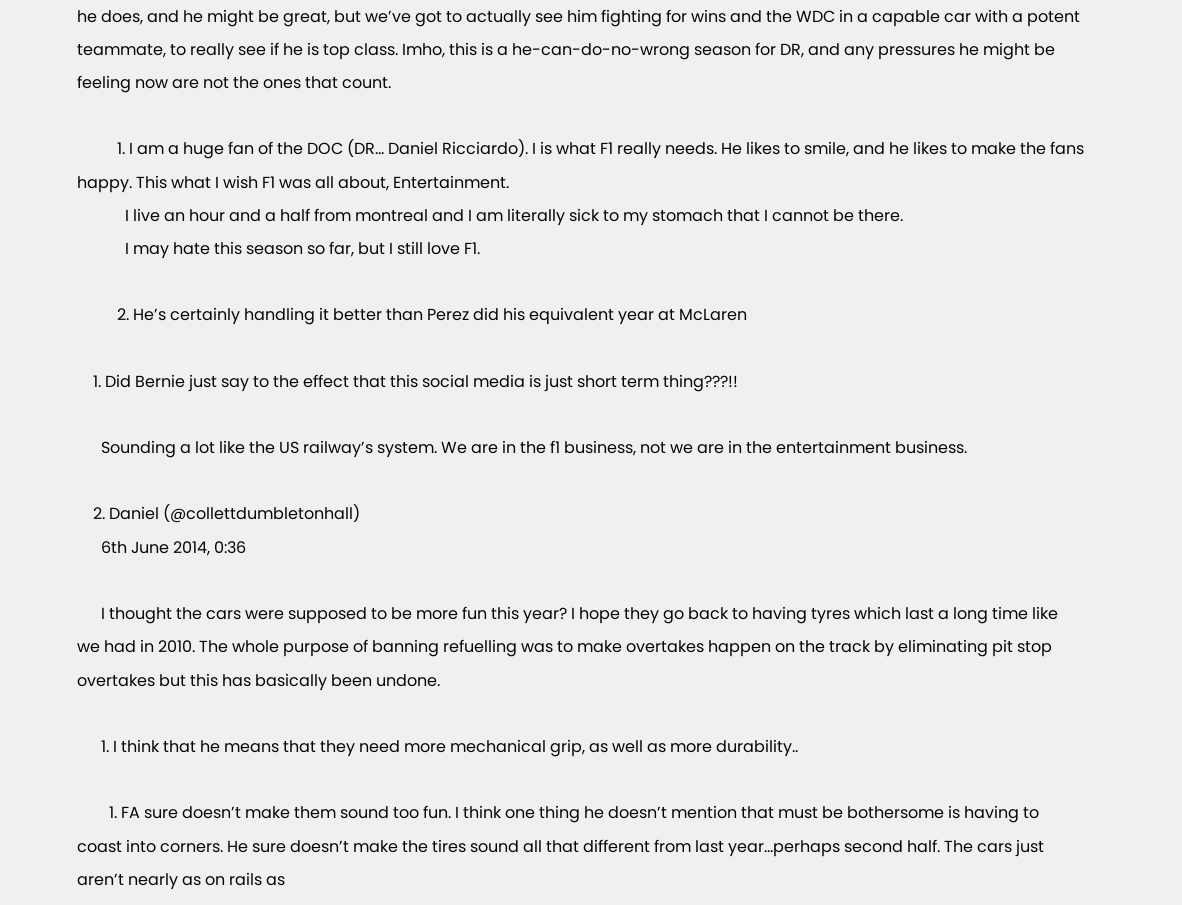he does, and he might be great, but we’ve got to actually see him fighting for wins and the WDC in a capable car with a potent teammate, to really see if he is top class. Imho, this is a he-can-do-no-wrong season for DR, and any pressures he might be feeling now are not the ones that count.

          1. I am a huge fan of the DOC (DR… Daniel Ricciardo). I is what F1 really needs. He likes to smile, and he likes to make the fans happy. This what I wish F1 was all about, Entertainment.
            I live an hour and a half from montreal and I am literally sick to my stomach that I cannot be there.
            I may hate this season so far, but I still love F1.

          2. He’s certainly handling it better than Perez did his equivalent year at McLaren

    1. Did Bernie just say to the effect that this social media is just short term thing???!!

      Sounding a lot like the US railway’s system. We are in the f1 business, not we are in the entertainment business.

    2. Daniel (@collettdumbletonhall)
      6th June 2014, 0:36

      I thought the cars were supposed to be more fun this year? I hope they go back to having tyres which last a long time like we had in 2010. The whole purpose of banning refuelling was to make overtakes happen on the track by eliminating pit stop overtakes but this has basically been undone.

      1. I think that he means that they need more mechanical grip, as well as more durability..

        1. FA sure doesn’t make them sound too fun. I think one thing he doesn’t mention that must be bothersome is having to coast into corners. He sure doesn’t make the tires sound all that different from last year…perhaps second half. The cars just aren’t nearly as on rails as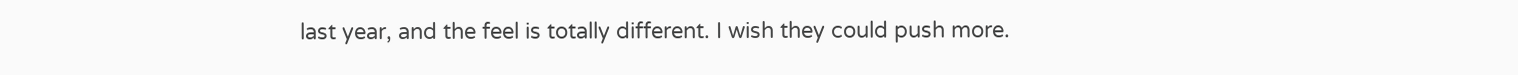last year, and the feel is totally different. I wish they could push more.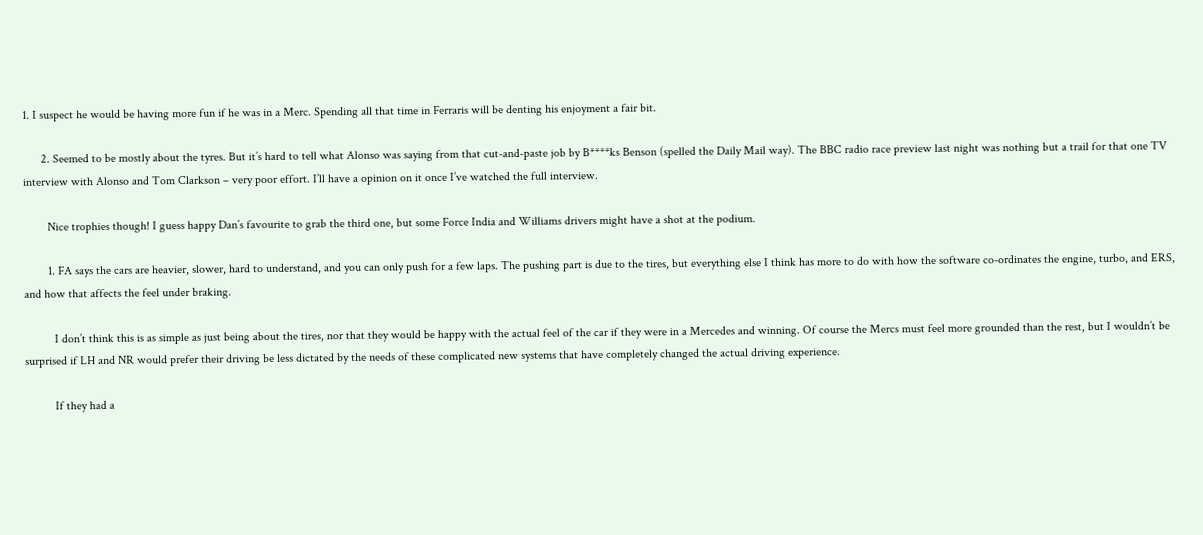1. I suspect he would be having more fun if he was in a Merc. Spending all that time in Ferraris will be denting his enjoyment a fair bit.

      2. Seemed to be mostly about the tyres. But it’s hard to tell what Alonso was saying from that cut-and-paste job by B****ks Benson (spelled the Daily Mail way). The BBC radio race preview last night was nothing but a trail for that one TV interview with Alonso and Tom Clarkson – very poor effort. I’ll have a opinion on it once I’ve watched the full interview.

        Nice trophies though! I guess happy Dan’s favourite to grab the third one, but some Force India and Williams drivers might have a shot at the podium.

        1. FA says the cars are heavier, slower, hard to understand, and you can only push for a few laps. The pushing part is due to the tires, but everything else I think has more to do with how the software co-ordinates the engine, turbo, and ERS, and how that affects the feel under braking.

          I don’t think this is as simple as just being about the tires, nor that they would be happy with the actual feel of the car if they were in a Mercedes and winning. Of course the Mercs must feel more grounded than the rest, but I wouldn’t be surprised if LH and NR would prefer their driving be less dictated by the needs of these complicated new systems that have completely changed the actual driving experience.

          If they had a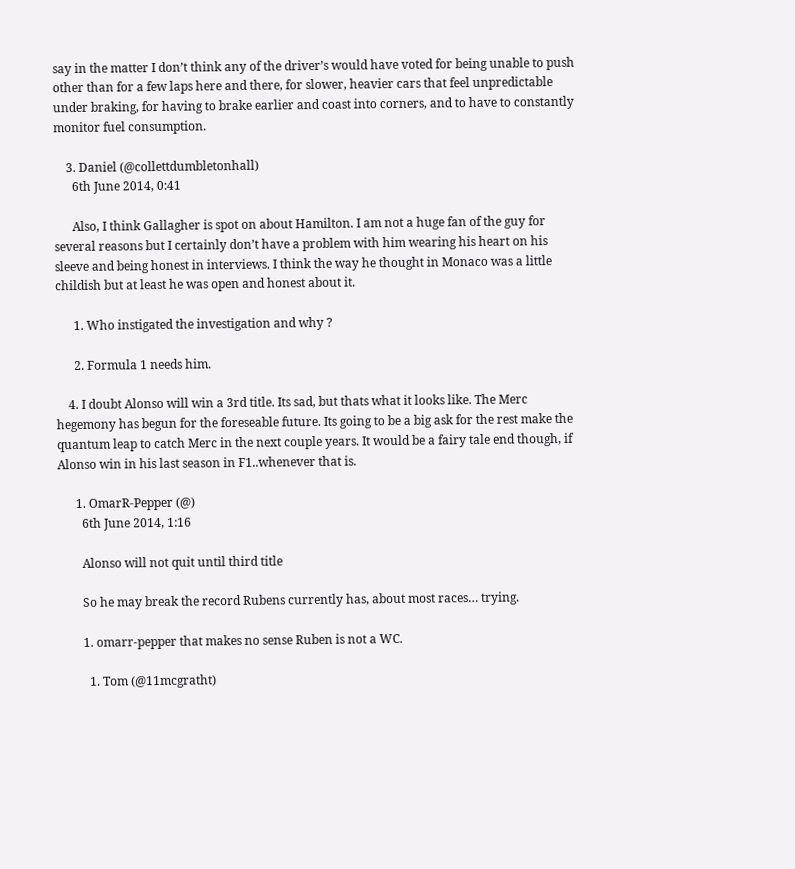say in the matter I don’t think any of the driver’s would have voted for being unable to push other than for a few laps here and there, for slower, heavier cars that feel unpredictable under braking, for having to brake earlier and coast into corners, and to have to constantly monitor fuel consumption.

    3. Daniel (@collettdumbletonhall)
      6th June 2014, 0:41

      Also, I think Gallagher is spot on about Hamilton. I am not a huge fan of the guy for several reasons but I certainly don’t have a problem with him wearing his heart on his sleeve and being honest in interviews. I think the way he thought in Monaco was a little childish but at least he was open and honest about it.

      1. Who instigated the investigation and why ?

      2. Formula 1 needs him.

    4. I doubt Alonso will win a 3rd title. Its sad, but thats what it looks like. The Merc hegemony has begun for the foreseable future. Its going to be a big ask for the rest make the quantum leap to catch Merc in the next couple years. It would be a fairy tale end though, if Alonso win in his last season in F1..whenever that is.

      1. OmarR-Pepper (@)
        6th June 2014, 1:16

        Alonso will not quit until third title

        So he may break the record Rubens currently has, about most races… trying.

        1. omarr-pepper that makes no sense Ruben is not a WC.

          1. Tom (@11mcgratht)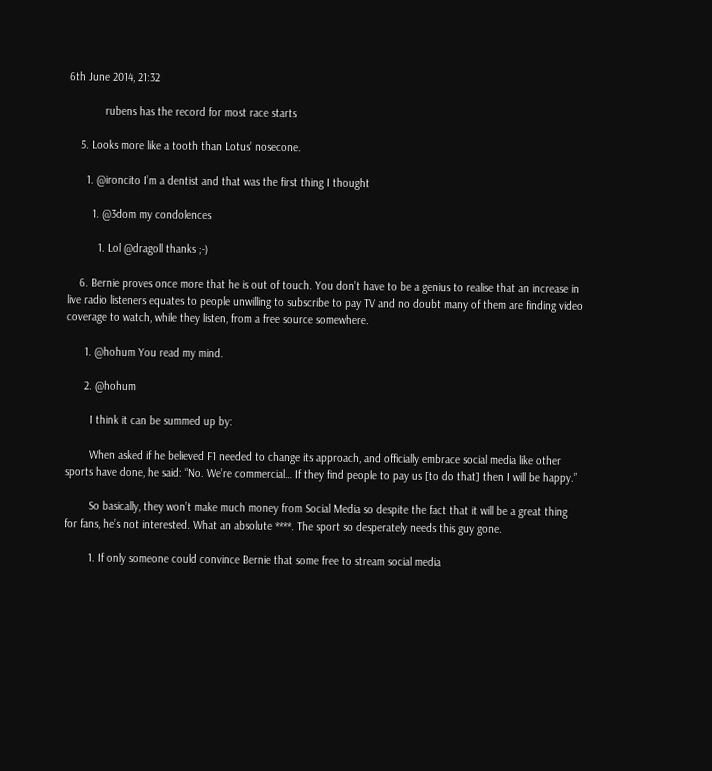6th June 2014, 21:32

            rubens has the record for most race starts

    5. Looks more like a tooth than Lotus’ nosecone.

      1. @ironcito I’m a dentist and that was the first thing I thought

        1. @3dom my condolences

          1. Lol @dragoll thanks ;-)

    6. Bernie proves once more that he is out of touch. You don’t have to be a genius to realise that an increase in live radio listeners equates to people unwilling to subscribe to pay TV and no doubt many of them are finding video coverage to watch, while they listen, from a free source somewhere.

      1. @hohum You read my mind.

      2. @hohum

        I think it can be summed up by:

        When asked if he believed F1 needed to change its approach, and officially embrace social media like other sports have done, he said: “No. We’re commercial… If they find people to pay us [to do that] then I will be happy.”

        So basically, they won’t make much money from Social Media so despite the fact that it will be a great thing for fans, he’s not interested. What an absolute ****. The sport so desperately needs this guy gone.

        1. If only someone could convince Bernie that some free to stream social media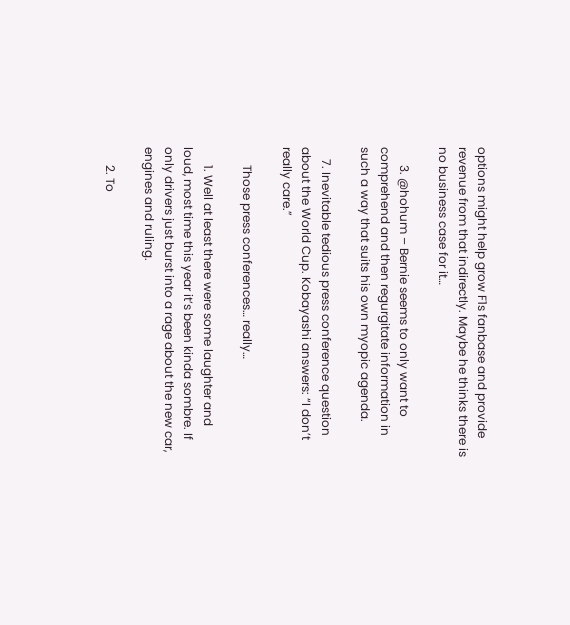options might help grow F1s fanbase and provide revenue from that indirectly. Maybe he thinks there is no business case for it…

      3. @hohum – Bernie seems to only want to comprehend and then regurgitate information in such a way that suits his own myopic agenda.

    7. Inevitable tedious press conference question about the World Cup. Kobayashi answers: “I don’t really care.”

      Those press conferences… really…

      1. Well at least there were some laughter and loud, most time this year it’s been kinda sombre. If only drivers just burst into a rage about the new car, engines and ruling.

      2. To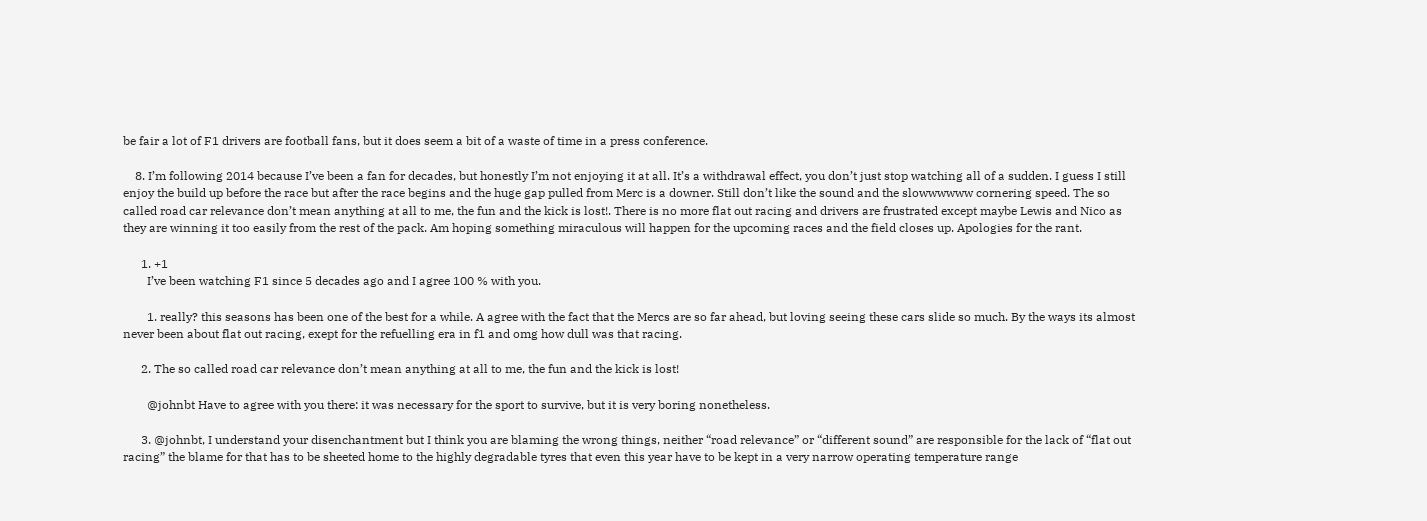be fair a lot of F1 drivers are football fans, but it does seem a bit of a waste of time in a press conference.

    8. I’m following 2014 because I’ve been a fan for decades, but honestly I’m not enjoying it at all. It’s a withdrawal effect, you don’t just stop watching all of a sudden. I guess I still enjoy the build up before the race but after the race begins and the huge gap pulled from Merc is a downer. Still don’t like the sound and the slowwwwww cornering speed. The so called road car relevance don’t mean anything at all to me, the fun and the kick is lost!. There is no more flat out racing and drivers are frustrated except maybe Lewis and Nico as they are winning it too easily from the rest of the pack. Am hoping something miraculous will happen for the upcoming races and the field closes up. Apologies for the rant.

      1. +1
        I’ve been watching F1 since 5 decades ago and I agree 100 % with you.

        1. really? this seasons has been one of the best for a while. A agree with the fact that the Mercs are so far ahead, but loving seeing these cars slide so much. By the ways its almost never been about flat out racing, exept for the refuelling era in f1 and omg how dull was that racing.

      2. The so called road car relevance don’t mean anything at all to me, the fun and the kick is lost!

        @johnbt Have to agree with you there: it was necessary for the sport to survive, but it is very boring nonetheless.

      3. @johnbt, I understand your disenchantment but I think you are blaming the wrong things, neither “road relevance” or “different sound” are responsible for the lack of “flat out racing” the blame for that has to be sheeted home to the highly degradable tyres that even this year have to be kept in a very narrow operating temperature range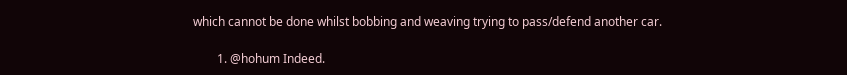which cannot be done whilst bobbing and weaving trying to pass/defend another car.

        1. @hohum Indeed.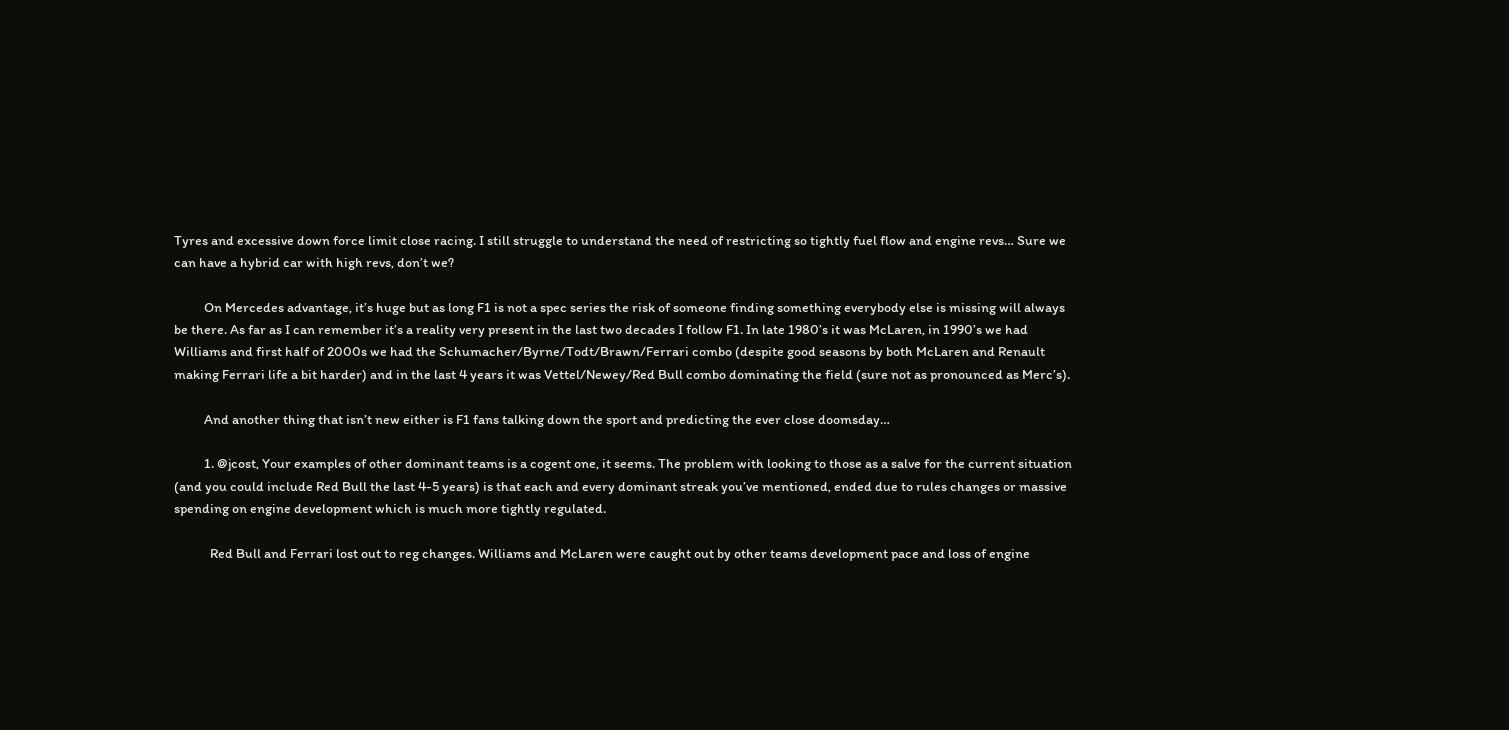Tyres and excessive down force limit close racing. I still struggle to understand the need of restricting so tightly fuel flow and engine revs… Sure we can have a hybrid car with high revs, don’t we?

          On Mercedes advantage, it’s huge but as long F1 is not a spec series the risk of someone finding something everybody else is missing will always be there. As far as I can remember it’s a reality very present in the last two decades I follow F1. In late 1980’s it was McLaren, in 1990’s we had Williams and first half of 2000s we had the Schumacher/Byrne/Todt/Brawn/Ferrari combo (despite good seasons by both McLaren and Renault making Ferrari life a bit harder) and in the last 4 years it was Vettel/Newey/Red Bull combo dominating the field (sure not as pronounced as Merc’s).

          And another thing that isn’t new either is F1 fans talking down the sport and predicting the ever close doomsday…

          1. @jcost, Your examples of other dominant teams is a cogent one, it seems. The problem with looking to those as a salve for the current situation (and you could include Red Bull the last 4-5 years) is that each and every dominant streak you’ve mentioned, ended due to rules changes or massive spending on engine development which is much more tightly regulated.

            Red Bull and Ferrari lost out to reg changes. Williams and McLaren were caught out by other teams development pace and loss of engine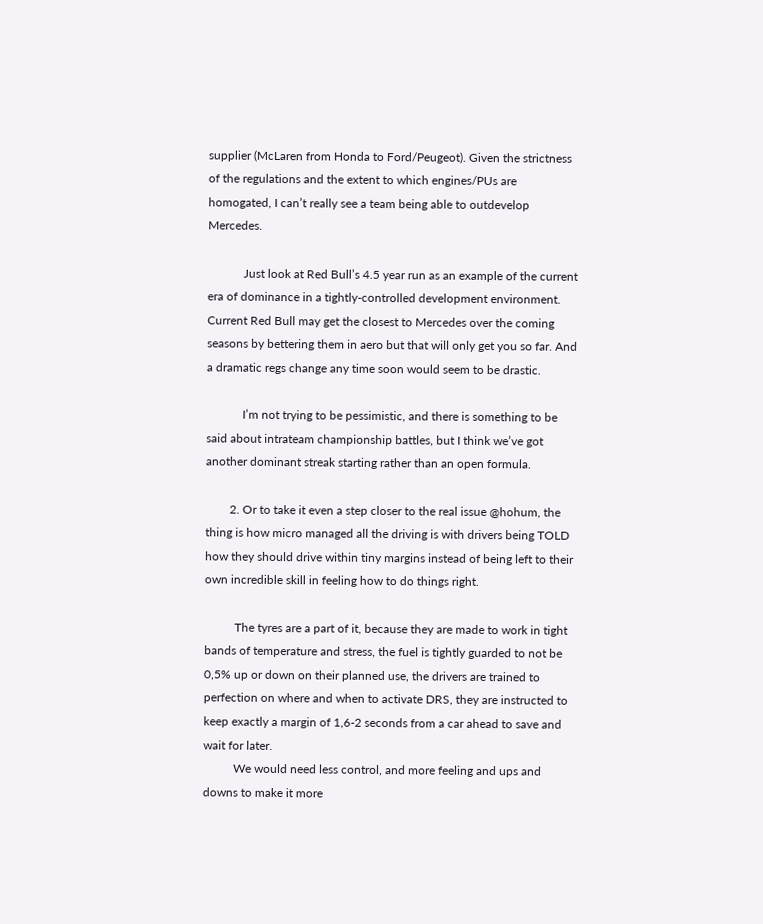supplier (McLaren from Honda to Ford/Peugeot). Given the strictness of the regulations and the extent to which engines/PUs are homogated, I can’t really see a team being able to outdevelop Mercedes.

            Just look at Red Bull’s 4.5 year run as an example of the current era of dominance in a tightly-controlled development environment. Current Red Bull may get the closest to Mercedes over the coming seasons by bettering them in aero but that will only get you so far. And a dramatic regs change any time soon would seem to be drastic.

            I’m not trying to be pessimistic, and there is something to be said about intrateam championship battles, but I think we’ve got another dominant streak starting rather than an open formula.

        2. Or to take it even a step closer to the real issue @hohum, the thing is how micro managed all the driving is with drivers being TOLD how they should drive within tiny margins instead of being left to their own incredible skill in feeling how to do things right.

          The tyres are a part of it, because they are made to work in tight bands of temperature and stress, the fuel is tightly guarded to not be 0,5% up or down on their planned use, the drivers are trained to perfection on where and when to activate DRS, they are instructed to keep exactly a margin of 1,6-2 seconds from a car ahead to save and wait for later.
          We would need less control, and more feeling and ups and downs to make it more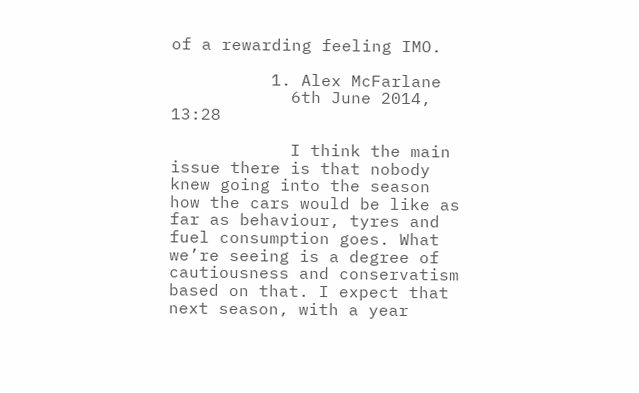of a rewarding feeling IMO.

          1. Alex McFarlane
            6th June 2014, 13:28

            I think the main issue there is that nobody knew going into the season how the cars would be like as far as behaviour, tyres and fuel consumption goes. What we’re seeing is a degree of cautiousness and conservatism based on that. I expect that next season, with a year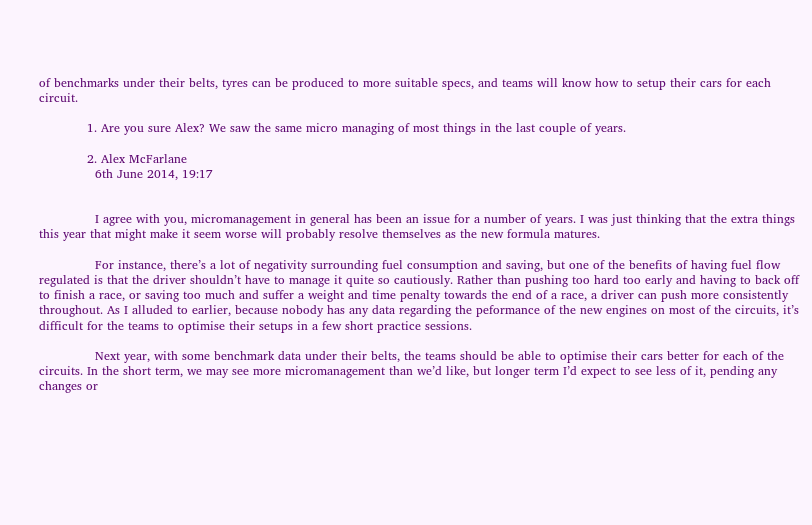of benchmarks under their belts, tyres can be produced to more suitable specs, and teams will know how to setup their cars for each circuit.

            1. Are you sure Alex? We saw the same micro managing of most things in the last couple of years.

            2. Alex McFarlane
              6th June 2014, 19:17


              I agree with you, micromanagement in general has been an issue for a number of years. I was just thinking that the extra things this year that might make it seem worse will probably resolve themselves as the new formula matures.

              For instance, there’s a lot of negativity surrounding fuel consumption and saving, but one of the benefits of having fuel flow regulated is that the driver shouldn’t have to manage it quite so cautiously. Rather than pushing too hard too early and having to back off to finish a race, or saving too much and suffer a weight and time penalty towards the end of a race, a driver can push more consistently throughout. As I alluded to earlier, because nobody has any data regarding the peformance of the new engines on most of the circuits, it’s difficult for the teams to optimise their setups in a few short practice sessions.

              Next year, with some benchmark data under their belts, the teams should be able to optimise their cars better for each of the circuits. In the short term, we may see more micromanagement than we’d like, but longer term I’d expect to see less of it, pending any changes or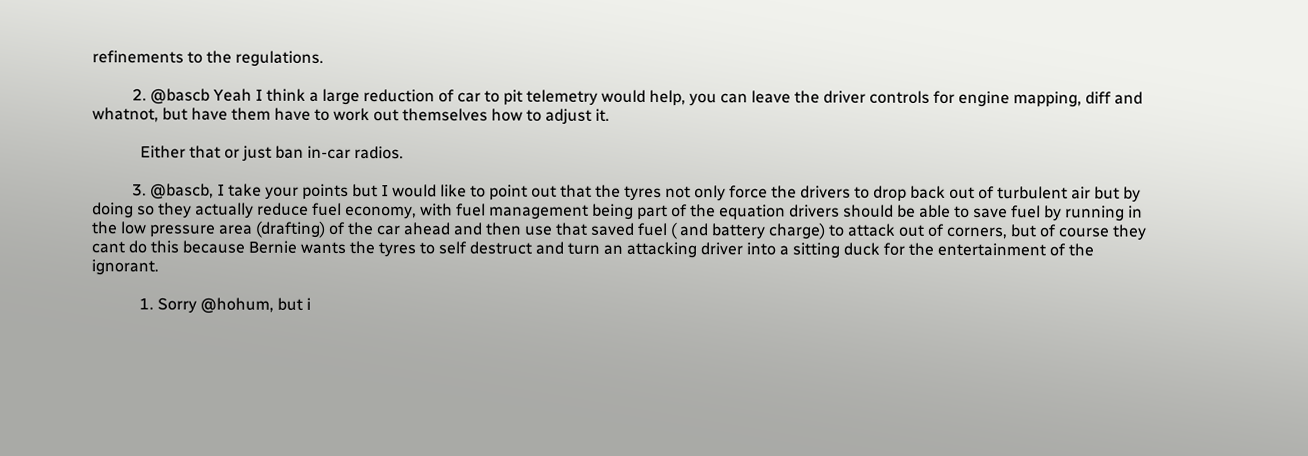refinements to the regulations.

          2. @bascb Yeah I think a large reduction of car to pit telemetry would help, you can leave the driver controls for engine mapping, diff and whatnot, but have them have to work out themselves how to adjust it.

            Either that or just ban in-car radios.

          3. @bascb, I take your points but I would like to point out that the tyres not only force the drivers to drop back out of turbulent air but by doing so they actually reduce fuel economy, with fuel management being part of the equation drivers should be able to save fuel by running in the low pressure area (drafting) of the car ahead and then use that saved fuel ( and battery charge) to attack out of corners, but of course they cant do this because Bernie wants the tyres to self destruct and turn an attacking driver into a sitting duck for the entertainment of the ignorant.

            1. Sorry @hohum, but i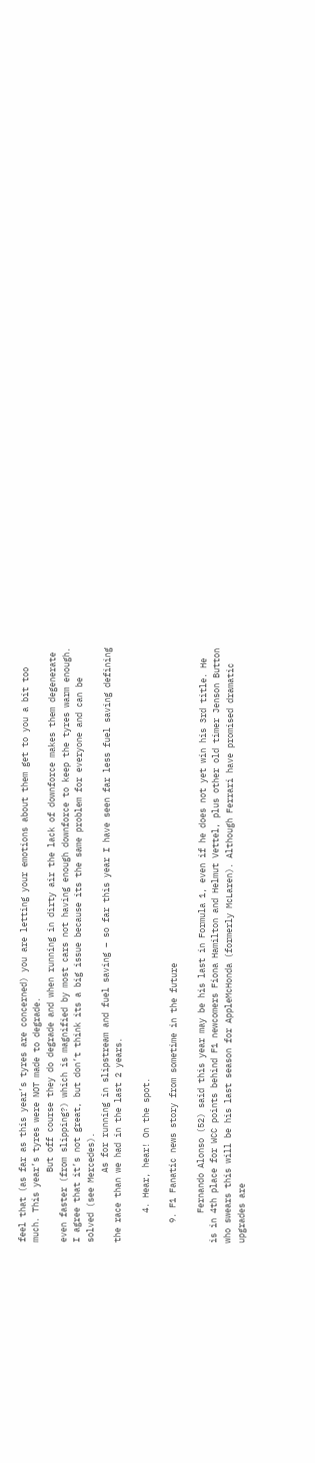feel that (as far as this year’s tyres are concerned) you are letting your emotions about them get to you a bit too much. This year’s tyres were NOT made to degrade.
              But off course they do degrade and when running in dirty air the lack of downforce makes them degenerate even faster (from slipping?) which is magnified by most cars not having enough downforce to keep the tyres warm enough. I agree that it’s not great, but don’t think its a big issue because its the same problem for everyone and can be solved (see Mercedes).
              As for running in slipstream and fuel saving – so far this year I have seen far less fuel saving defining the race than we had in the last 2 years.

      4. Hear, hear! On the spot.

    9. F1 Fanatic news story from sometime in the future

      Fernando Alonso (52) said this year may be his last in Formula 1, even if he does not yet win his 3rd title. He is in 4th place for WCC points behind F1 newcomers Fiona Hamilton and Helmut Vettel, plus other old timer Jenson Button who swears this will be his last season for AppleMcHonda (formerly McLaren). Although Ferrari have promised dramatic upgrades are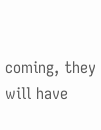coming, they will have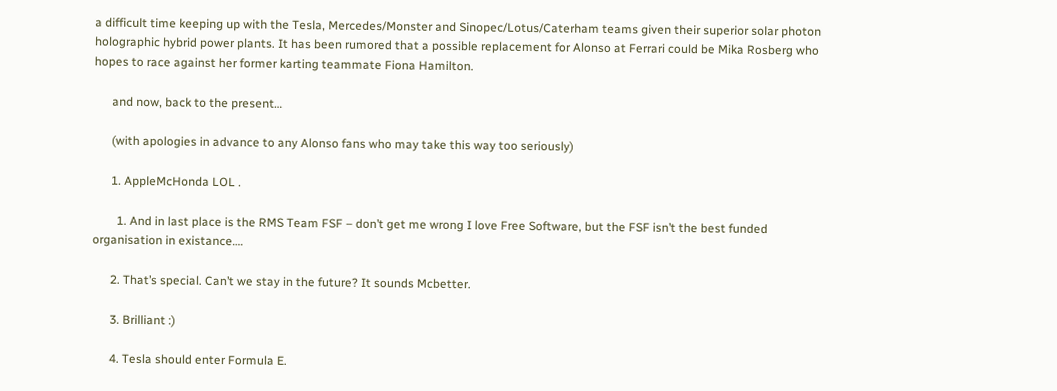a difficult time keeping up with the Tesla, Mercedes/Monster and Sinopec/Lotus/Caterham teams given their superior solar photon holographic hybrid power plants. It has been rumored that a possible replacement for Alonso at Ferrari could be Mika Rosberg who hopes to race against her former karting teammate Fiona Hamilton.

      and now, back to the present…

      (with apologies in advance to any Alonso fans who may take this way too seriously)

      1. AppleMcHonda LOL .

        1. And in last place is the RMS Team FSF – don’t get me wrong I love Free Software, but the FSF isn’t the best funded organisation in existance….

      2. That’s special. Can’t we stay in the future? It sounds Mcbetter.

      3. Brilliant :)

      4. Tesla should enter Formula E.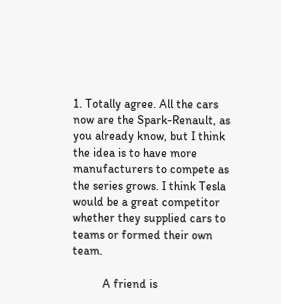1. Totally agree. All the cars now are the Spark-Renault, as you already know, but I think the idea is to have more manufacturers to compete as the series grows. I think Tesla would be a great competitor whether they supplied cars to teams or formed their own team.

          A friend is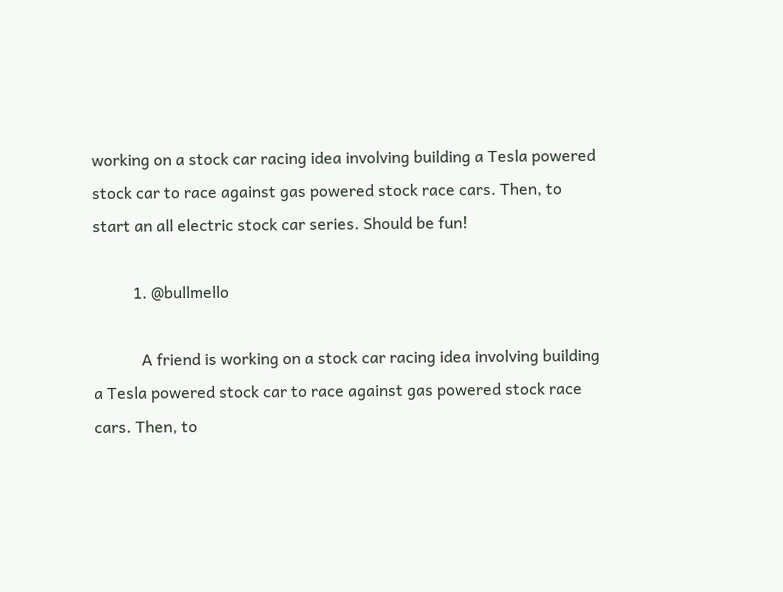working on a stock car racing idea involving building a Tesla powered stock car to race against gas powered stock race cars. Then, to start an all electric stock car series. Should be fun!

          1. @bullmello

            A friend is working on a stock car racing idea involving building a Tesla powered stock car to race against gas powered stock race cars. Then, to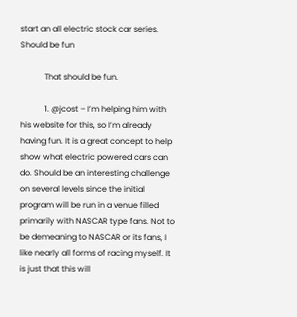start an all electric stock car series. Should be fun

            That should be fun.

            1. @jcost – I’m helping him with his website for this, so I’m already having fun. It is a great concept to help show what electric powered cars can do. Should be an interesting challenge on several levels since the initial program will be run in a venue filled primarily with NASCAR type fans. Not to be demeaning to NASCAR or its fans, I like nearly all forms of racing myself. It is just that this will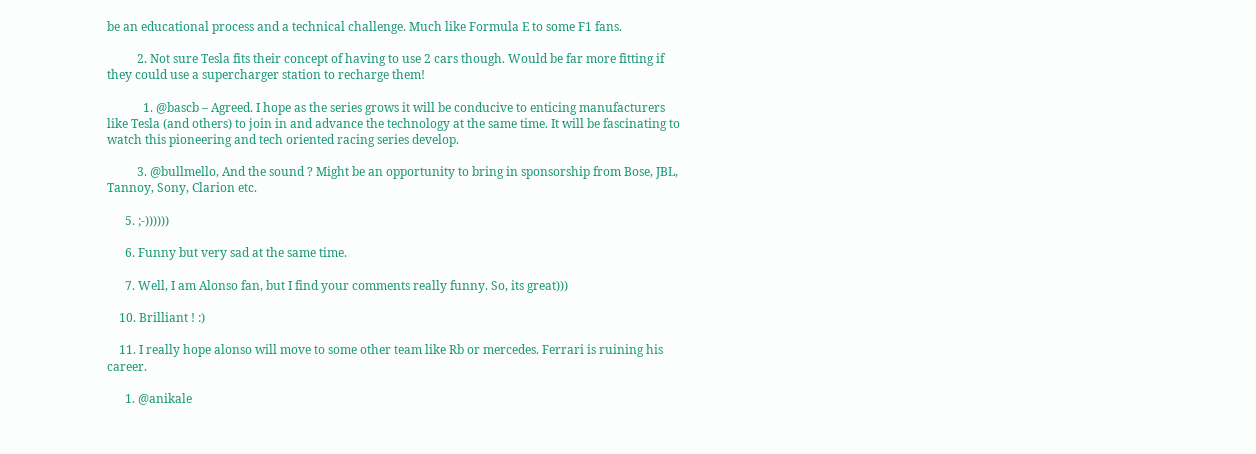be an educational process and a technical challenge. Much like Formula E to some F1 fans.

          2. Not sure Tesla fits their concept of having to use 2 cars though. Would be far more fitting if they could use a supercharger station to recharge them!

            1. @bascb – Agreed. I hope as the series grows it will be conducive to enticing manufacturers like Tesla (and others) to join in and advance the technology at the same time. It will be fascinating to watch this pioneering and tech oriented racing series develop.

          3. @bullmello, And the sound ? Might be an opportunity to bring in sponsorship from Bose, JBL, Tannoy, Sony, Clarion etc.

      5. ;-))))))

      6. Funny but very sad at the same time.

      7. Well, I am Alonso fan, but I find your comments really funny. So, its great)))

    10. Brilliant ! :)

    11. I really hope alonso will move to some other team like Rb or mercedes. Ferrari is ruining his career.

      1. @anikale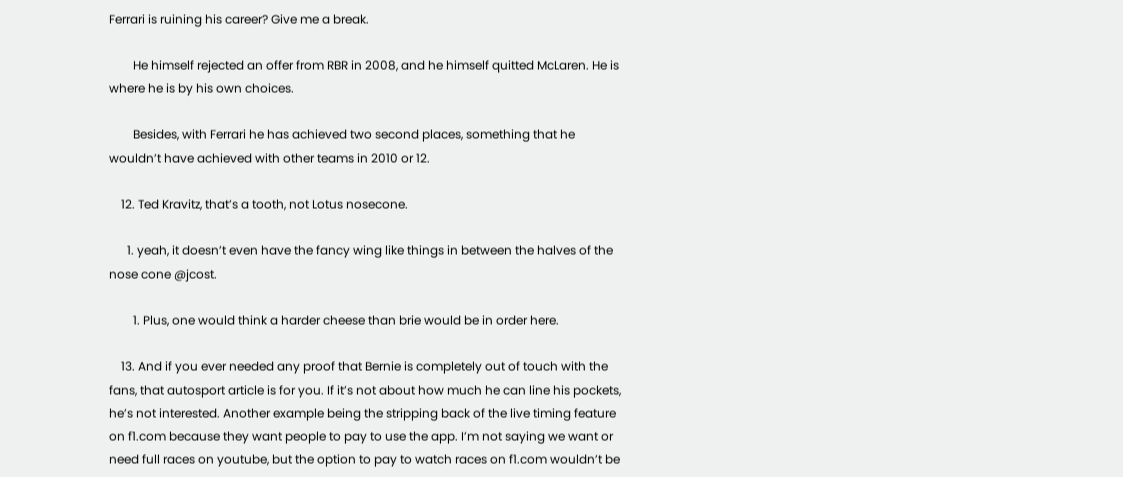Ferrari is ruining his career? Give me a break.

        He himself rejected an offer from RBR in 2008, and he himself quitted McLaren. He is where he is by his own choices.

        Besides, with Ferrari he has achieved two second places, something that he wouldn’t have achieved with other teams in 2010 or 12.

    12. Ted Kravitz, that’s a tooth, not Lotus nosecone.

      1. yeah, it doesn’t even have the fancy wing like things in between the halves of the nose cone @jcost.

        1. Plus, one would think a harder cheese than brie would be in order here.

    13. And if you ever needed any proof that Bernie is completely out of touch with the fans, that autosport article is for you. If it’s not about how much he can line his pockets, he’s not interested. Another example being the stripping back of the live timing feature on f1.com because they want people to pay to use the app. I’m not saying we want or need full races on youtube, but the option to pay to watch races on f1.com wouldn’t be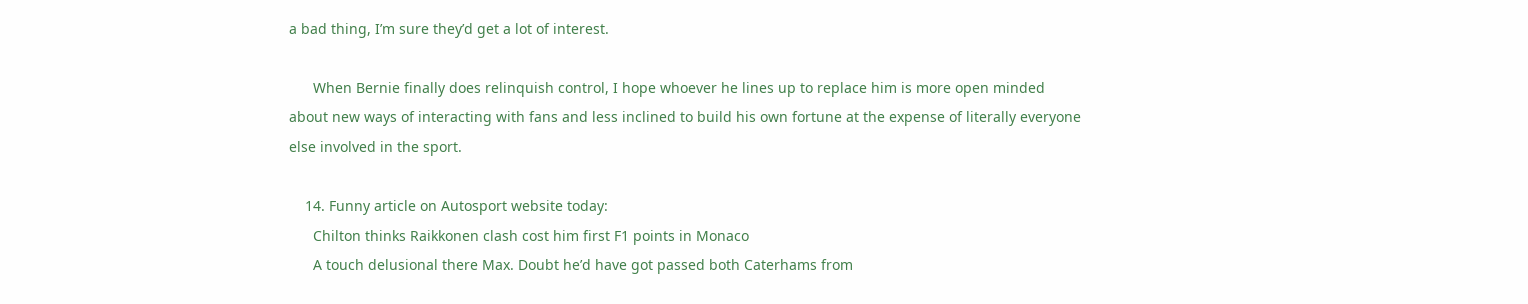a bad thing, I’m sure they’d get a lot of interest.

      When Bernie finally does relinquish control, I hope whoever he lines up to replace him is more open minded about new ways of interacting with fans and less inclined to build his own fortune at the expense of literally everyone else involved in the sport.

    14. Funny article on Autosport website today:
      Chilton thinks Raikkonen clash cost him first F1 points in Monaco
      A touch delusional there Max. Doubt he’d have got passed both Caterhams from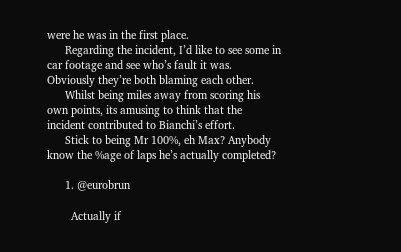were he was in the first place.
      Regarding the incident, I’d like to see some in car footage and see who’s fault it was. Obviously they’re both blaming each other.
      Whilst being miles away from scoring his own points, its amusing to think that the incident contributed to Bianchi’s effort.
      Stick to being Mr 100%, eh Max? Anybody know the %age of laps he’s actually completed?

      1. @eurobrun

        Actually if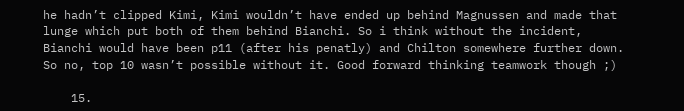he hadn’t clipped Kimi, Kimi wouldn’t have ended up behind Magnussen and made that lunge which put both of them behind Bianchi. So i think without the incident, Bianchi would have been p11 (after his penatly) and Chilton somewhere further down. So no, top 10 wasn’t possible without it. Good forward thinking teamwork though ;)

    15.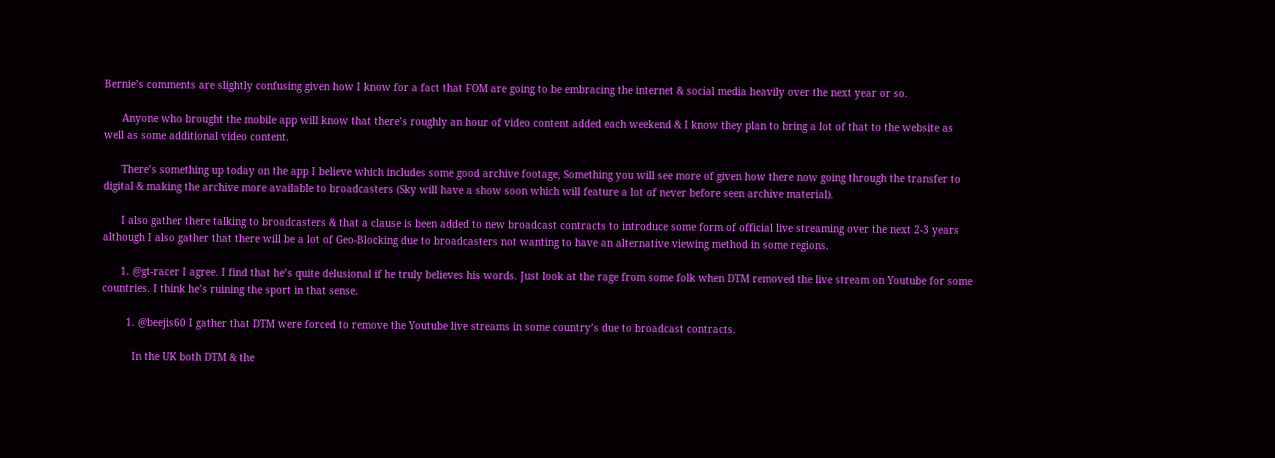Bernie’s comments are slightly confusing given how I know for a fact that FOM are going to be embracing the internet & social media heavily over the next year or so.

      Anyone who brought the mobile app will know that there’s roughly an hour of video content added each weekend & I know they plan to bring a lot of that to the website as well as some additional video content.

      There’s something up today on the app I believe which includes some good archive footage, Something you will see more of given how there now going through the transfer to digital & making the archive more available to broadcasters (Sky will have a show soon which will feature a lot of never before seen archive material).

      I also gather there talking to broadcasters & that a clause is been added to new broadcast contracts to introduce some form of official live streaming over the next 2-3 years although I also gather that there will be a lot of Geo-Blocking due to broadcasters not wanting to have an alternative viewing method in some regions.

      1. @gt-racer I agree. I find that he’s quite delusional if he truly believes his words. Just look at the rage from some folk when DTM removed the live stream on Youtube for some countries. I think he’s ruining the sport in that sense.

        1. @beejis60 I gather that DTM were forced to remove the Youtube live streams in some country’s due to broadcast contracts.

          In the UK both DTM & the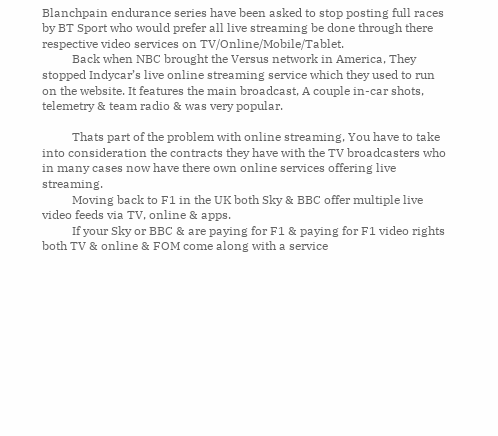Blanchpain endurance series have been asked to stop posting full races by BT Sport who would prefer all live streaming be done through there respective video services on TV/Online/Mobile/Tablet.
          Back when NBC brought the Versus network in America, They stopped Indycar’s live online streaming service which they used to run on the website. It features the main broadcast, A couple in-car shots, telemetry & team radio & was very popular.

          Thats part of the problem with online streaming, You have to take into consideration the contracts they have with the TV broadcasters who in many cases now have there own online services offering live streaming.
          Moving back to F1 in the UK both Sky & BBC offer multiple live video feeds via TV, online & apps.
          If your Sky or BBC & are paying for F1 & paying for F1 video rights both TV & online & FOM come along with a service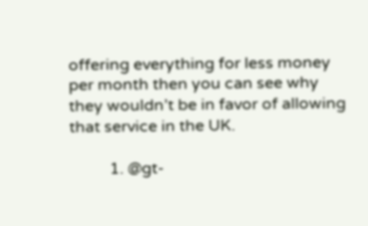offering everything for less money per month then you can see why they wouldn’t be in favor of allowing that service in the UK.

          1. @gt-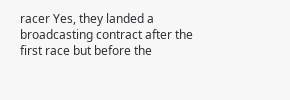racer Yes, they landed a broadcasting contract after the first race but before the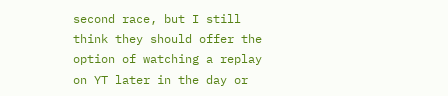second race, but I still think they should offer the option of watching a replay on YT later in the day or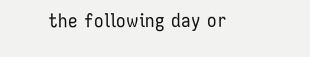the following day or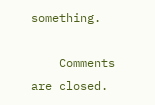something.

    Comments are closed.